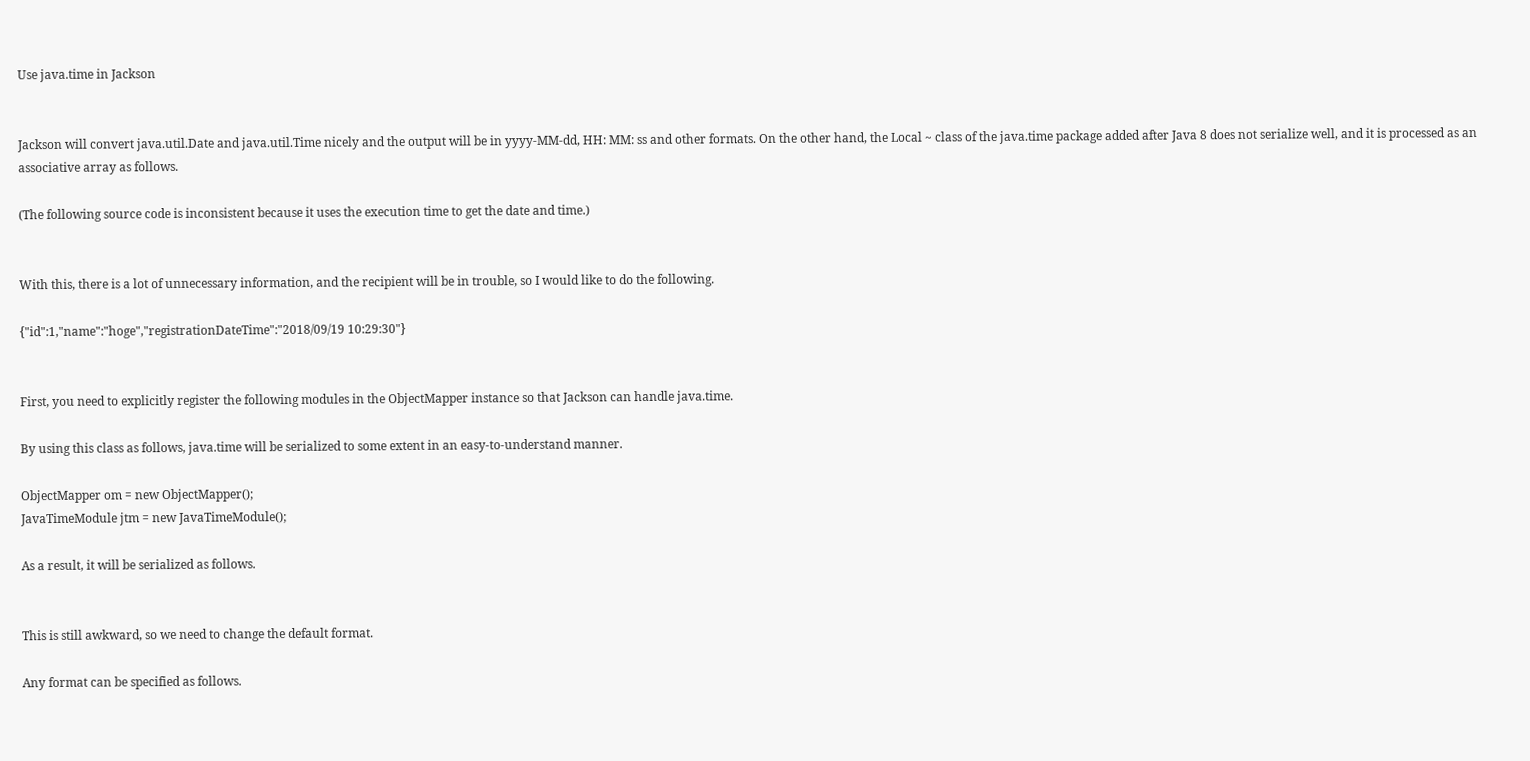Use java.time in Jackson


Jackson will convert java.util.Date and java.util.Time nicely and the output will be in yyyy-MM-dd, HH: MM: ss and other formats. On the other hand, the Local ~ class of the java.time package added after Java 8 does not serialize well, and it is processed as an associative array as follows.

(The following source code is inconsistent because it uses the execution time to get the date and time.)


With this, there is a lot of unnecessary information, and the recipient will be in trouble, so I would like to do the following.

{"id":1,"name":"hoge","registrationDateTime":"2018/09/19 10:29:30"}


First, you need to explicitly register the following modules in the ObjectMapper instance so that Jackson can handle java.time.

By using this class as follows, java.time will be serialized to some extent in an easy-to-understand manner.

ObjectMapper om = new ObjectMapper();
JavaTimeModule jtm = new JavaTimeModule();

As a result, it will be serialized as follows.


This is still awkward, so we need to change the default format.

Any format can be specified as follows.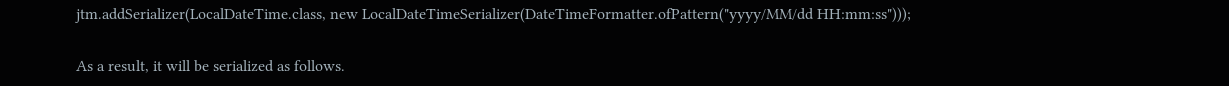jtm.addSerializer(LocalDateTime.class, new LocalDateTimeSerializer(DateTimeFormatter.ofPattern("yyyy/MM/dd HH:mm:ss")));

As a result, it will be serialized as follows.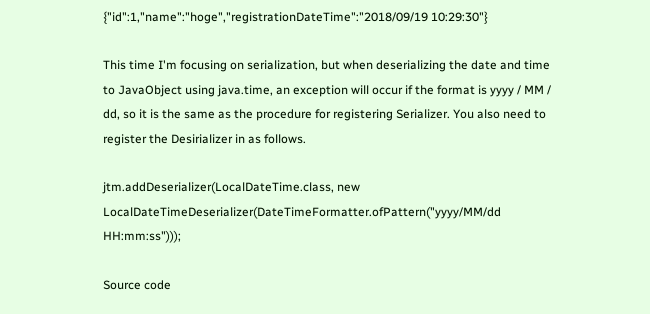{"id":1,"name":"hoge","registrationDateTime":"2018/09/19 10:29:30"}

This time I'm focusing on serialization, but when deserializing the date and time to JavaObject using java.time, an exception will occur if the format is yyyy / MM / dd, so it is the same as the procedure for registering Serializer. You also need to register the Desirializer in as follows.

jtm.addDeserializer(LocalDateTime.class, new LocalDateTimeDeserializer(DateTimeFormatter.ofPattern("yyyy/MM/dd HH:mm:ss")));

Source code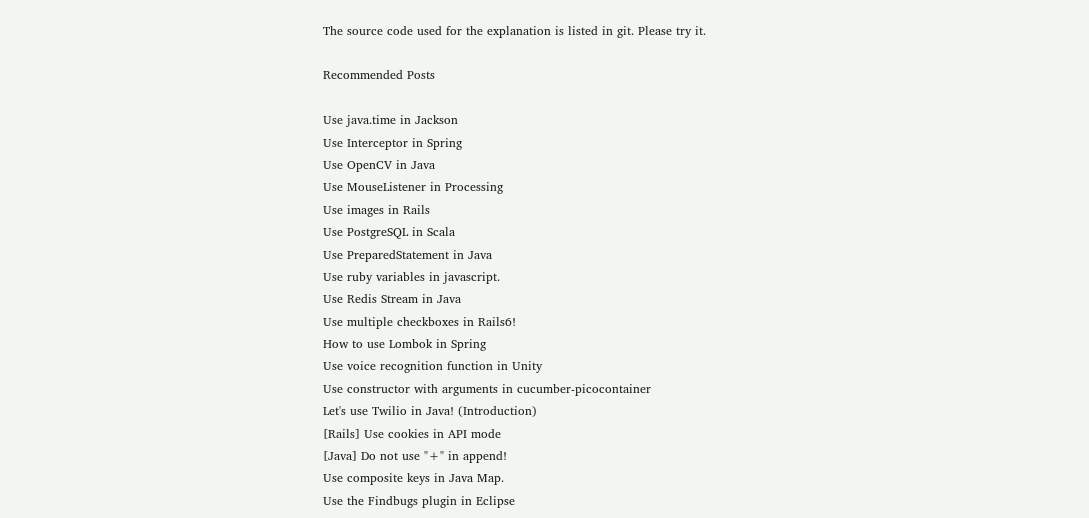The source code used for the explanation is listed in git. Please try it.

Recommended Posts

Use java.time in Jackson
Use Interceptor in Spring
Use OpenCV in Java
Use MouseListener in Processing
Use images in Rails
Use PostgreSQL in Scala
Use PreparedStatement in Java
Use ruby variables in javascript.
Use Redis Stream in Java
Use multiple checkboxes in Rails6!
How to use Lombok in Spring
Use voice recognition function in Unity
Use constructor with arguments in cucumber-picocontainer
Let's use Twilio in Java! (Introduction)
[Rails] Use cookies in API mode
[Java] Do not use "+" in append!
Use composite keys in Java Map.
Use the Findbugs plugin in Eclipse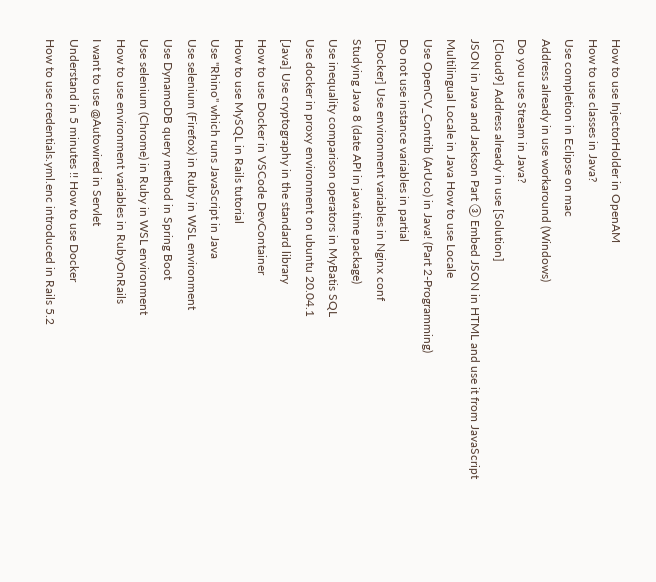How to use InjectorHolder in OpenAM
How to use classes in Java?
Use completion in Eclipse on mac
Address already in use workaround (Windows)
Do you use Stream in Java?
[Cloud9] Address already in use [Solution]
JSON in Java and Jackson Part ③ Embed JSON in HTML and use it from JavaScript
Multilingual Locale in Java How to use Locale
Use OpenCV_Contrib (ArUco) in Java! (Part 2-Programming)
Do not use instance variables in partial
[Docker] Use environment variables in Nginx conf
Studying Java 8 (date API in java.time package)
Use inequality comparison operators in MyBatis SQL
Use docker in proxy environment on ubuntu 20.04.1
[Java] Use cryptography in the standard library
How to use Docker in VSCode DevContainer
How to use MySQL in Rails tutorial
Use "Rhino" which runs JavaScript in Java
Use selenium (Firefox) in Ruby in WSL environment
Use DynamoDB query method in Spring Boot
Use selenium (Chrome) in Ruby in WSL environment
How to use environment variables in RubyOnRails
I want to use @Autowired in Servlet
Understand in 5 minutes !! How to use Docker
How to use credentials.yml.enc introduced in Rails 5.2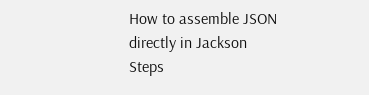How to assemble JSON directly in Jackson
Steps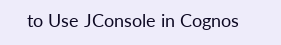to Use JConsole in Cognos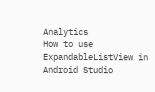Analytics
How to use ExpandableListView in Android Studio